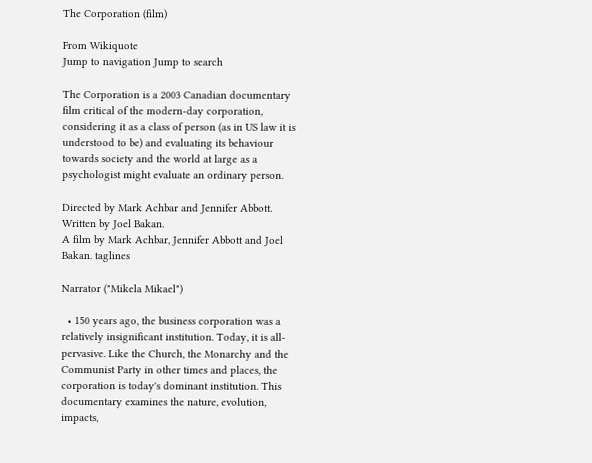The Corporation (film)

From Wikiquote
Jump to navigation Jump to search

The Corporation is a 2003 Canadian documentary film critical of the modern-day corporation, considering it as a class of person (as in US law it is understood to be) and evaluating its behaviour towards society and the world at large as a psychologist might evaluate an ordinary person.

Directed by Mark Achbar and Jennifer Abbott. Written by Joel Bakan.
A film by Mark Achbar, Jennifer Abbott and Joel Bakan. taglines

Narrator ("Mikela Mikael")

  • 150 years ago, the business corporation was a relatively insignificant institution. Today, it is all-pervasive. Like the Church, the Monarchy and the Communist Party in other times and places, the corporation is today's dominant institution. This documentary examines the nature, evolution, impacts,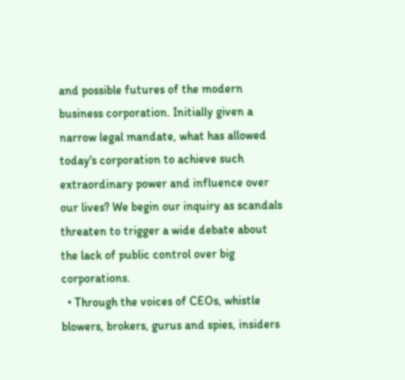and possible futures of the modern business corporation. Initially given a narrow legal mandate, what has allowed today's corporation to achieve such extraordinary power and influence over our lives? We begin our inquiry as scandals threaten to trigger a wide debate about the lack of public control over big corporations.
  • Through the voices of CEOs, whistle blowers, brokers, gurus and spies, insiders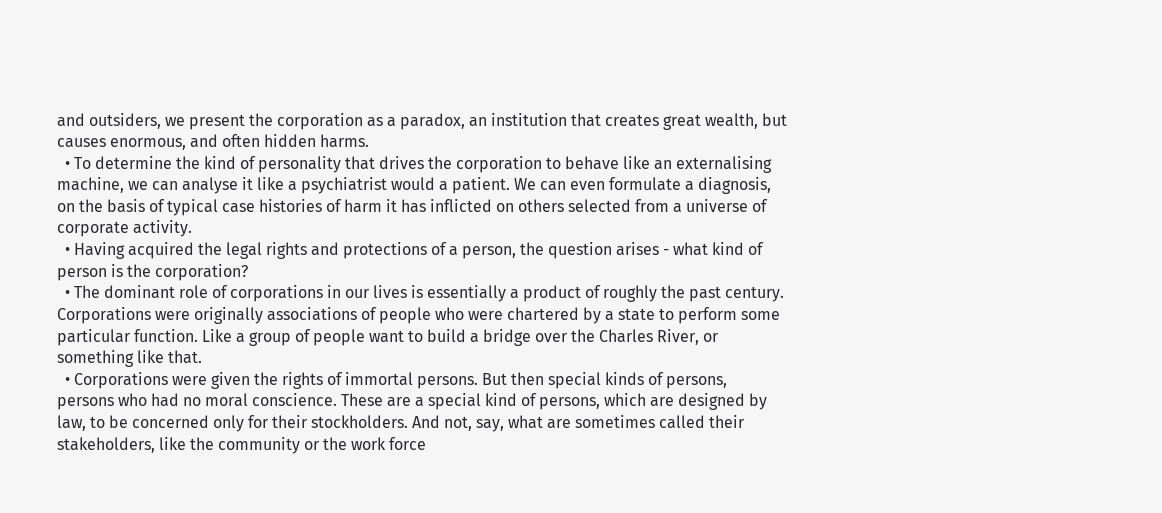and outsiders, we present the corporation as a paradox, an institution that creates great wealth, but causes enormous, and often hidden harms.
  • To determine the kind of personality that drives the corporation to behave like an externalising machine, we can analyse it like a psychiatrist would a patient. We can even formulate a diagnosis, on the basis of typical case histories of harm it has inflicted on others selected from a universe of corporate activity.
  • Having acquired the legal rights and protections of a person, the question arises - what kind of person is the corporation?
  • The dominant role of corporations in our lives is essentially a product of roughly the past century. Corporations were originally associations of people who were chartered by a state to perform some particular function. Like a group of people want to build a bridge over the Charles River, or something like that.
  • Corporations were given the rights of immortal persons. But then special kinds of persons, persons who had no moral conscience. These are a special kind of persons, which are designed by law, to be concerned only for their stockholders. And not, say, what are sometimes called their stakeholders, like the community or the work force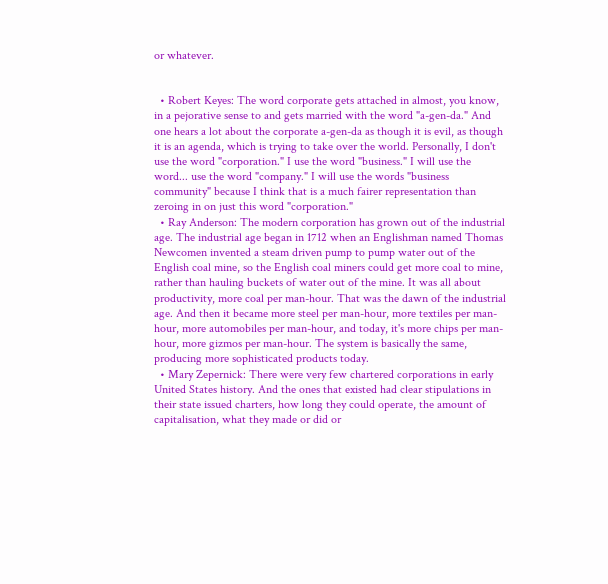or whatever.


  • Robert Keyes: The word corporate gets attached in almost, you know, in a pejorative sense to and gets married with the word "a-gen-da." And one hears a lot about the corporate a-gen-da as though it is evil, as though it is an agenda, which is trying to take over the world. Personally, I don't use the word "corporation." I use the word "business." I will use the word... use the word "company." I will use the words "business community" because I think that is a much fairer representation than zeroing in on just this word "corporation."
  • Ray Anderson: The modern corporation has grown out of the industrial age. The industrial age began in 1712 when an Englishman named Thomas Newcomen invented a steam driven pump to pump water out of the English coal mine, so the English coal miners could get more coal to mine, rather than hauling buckets of water out of the mine. It was all about productivity, more coal per man-hour. That was the dawn of the industrial age. And then it became more steel per man-hour, more textiles per man-hour, more automobiles per man-hour, and today, it's more chips per man-hour, more gizmos per man-hour. The system is basically the same, producing more sophisticated products today.
  • Mary Zepernick: There were very few chartered corporations in early United States history. And the ones that existed had clear stipulations in their state issued charters, how long they could operate, the amount of capitalisation, what they made or did or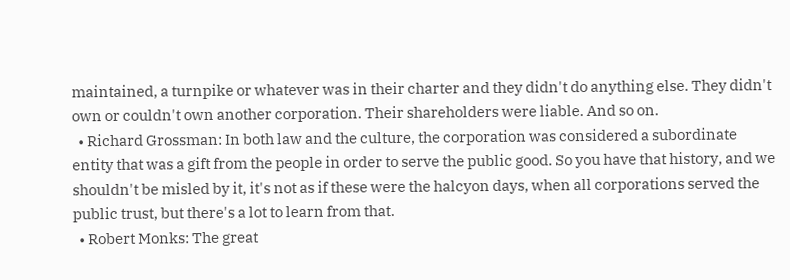maintained, a turnpike or whatever was in their charter and they didn't do anything else. They didn't own or couldn't own another corporation. Their shareholders were liable. And so on.
  • Richard Grossman: In both law and the culture, the corporation was considered a subordinate entity that was a gift from the people in order to serve the public good. So you have that history, and we shouldn't be misled by it, it's not as if these were the halcyon days, when all corporations served the public trust, but there's a lot to learn from that.
  • Robert Monks: The great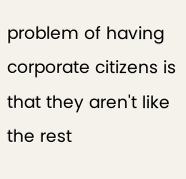problem of having corporate citizens is that they aren't like the rest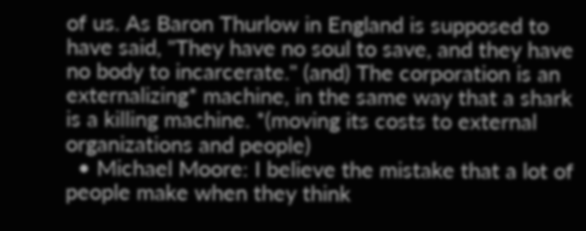of us. As Baron Thurlow in England is supposed to have said, "They have no soul to save, and they have no body to incarcerate." (and) The corporation is an externalizing* machine, in the same way that a shark is a killing machine. *(moving its costs to external organizations and people)
  • Michael Moore: I believe the mistake that a lot of people make when they think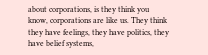about corporations, is they think you know, corporations are like us. They think they have feelings, they have politics, they have belief systems,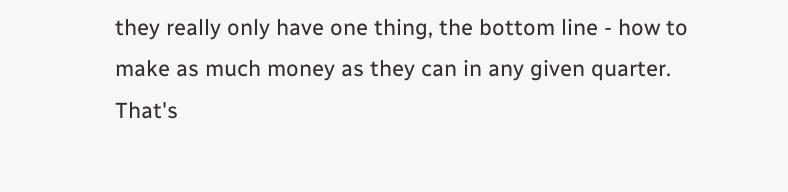they really only have one thing, the bottom line - how to make as much money as they can in any given quarter. That's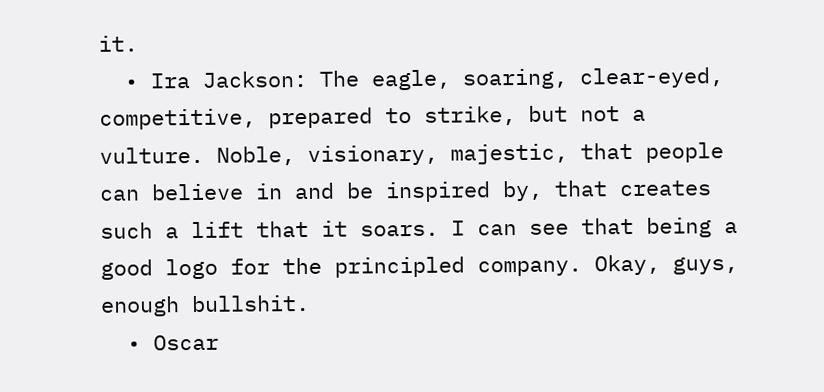it.
  • Ira Jackson: The eagle, soaring, clear-eyed, competitive, prepared to strike, but not a vulture. Noble, visionary, majestic, that people can believe in and be inspired by, that creates such a lift that it soars. I can see that being a good logo for the principled company. Okay, guys, enough bullshit.
  • Oscar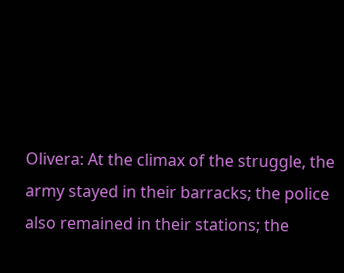Olivera: At the climax of the struggle, the army stayed in their barracks; the police also remained in their stations; the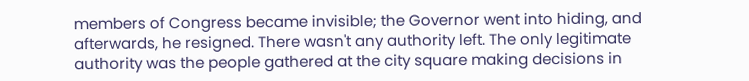members of Congress became invisible; the Governor went into hiding, and afterwards, he resigned. There wasn't any authority left. The only legitimate authority was the people gathered at the city square making decisions in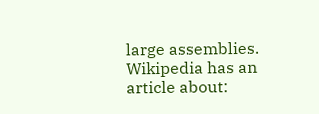large assemblies.
Wikipedia has an article about: